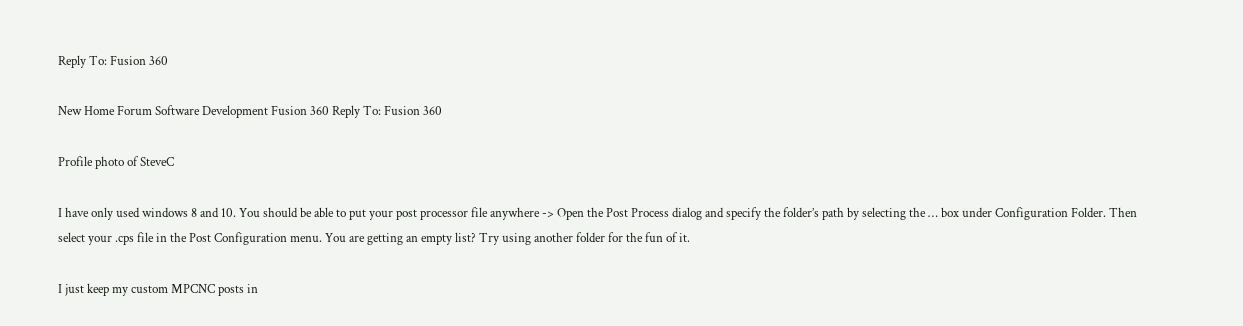Reply To: Fusion 360

New Home Forum Software Development Fusion 360 Reply To: Fusion 360

Profile photo of SteveC

I have only used windows 8 and 10. You should be able to put your post processor file anywhere -> Open the Post Process dialog and specify the folder’s path by selecting the … box under Configuration Folder. Then select your .cps file in the Post Configuration menu. You are getting an empty list? Try using another folder for the fun of it.

I just keep my custom MPCNC posts in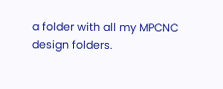a folder with all my MPCNC design folders.